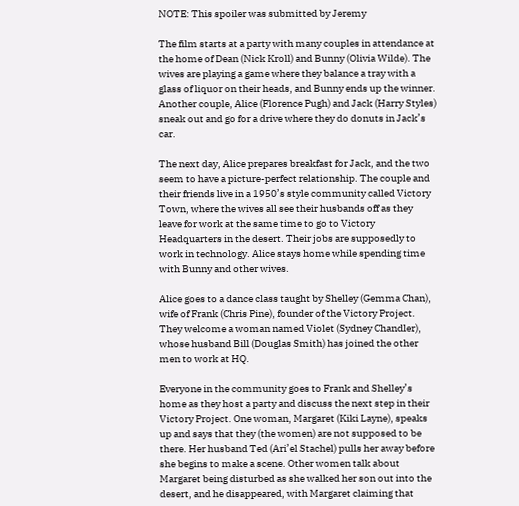NOTE: This spoiler was submitted by Jeremy

The film starts at a party with many couples in attendance at the home of Dean (Nick Kroll) and Bunny (Olivia Wilde). The wives are playing a game where they balance a tray with a glass of liquor on their heads, and Bunny ends up the winner. Another couple, Alice (Florence Pugh) and Jack (Harry Styles) sneak out and go for a drive where they do donuts in Jack’s car.

The next day, Alice prepares breakfast for Jack, and the two seem to have a picture-perfect relationship. The couple and their friends live in a 1950’s style community called Victory Town, where the wives all see their husbands off as they leave for work at the same time to go to Victory Headquarters in the desert. Their jobs are supposedly to work in technology. Alice stays home while spending time with Bunny and other wives.

Alice goes to a dance class taught by Shelley (Gemma Chan), wife of Frank (Chris Pine), founder of the Victory Project. They welcome a woman named Violet (Sydney Chandler), whose husband Bill (Douglas Smith) has joined the other men to work at HQ.

Everyone in the community goes to Frank and Shelley’s home as they host a party and discuss the next step in their Victory Project. One woman, Margaret (Kiki Layne), speaks up and says that they (the women) are not supposed to be there. Her husband Ted (Ari’el Stachel) pulls her away before she begins to make a scene. Other women talk about Margaret being disturbed as she walked her son out into the desert, and he disappeared, with Margaret claiming that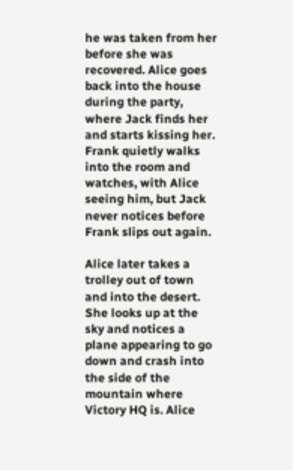he was taken from her before she was recovered. Alice goes back into the house during the party, where Jack finds her and starts kissing her. Frank quietly walks into the room and watches, with Alice seeing him, but Jack never notices before Frank slips out again.

Alice later takes a trolley out of town and into the desert. She looks up at the sky and notices a plane appearing to go down and crash into the side of the mountain where Victory HQ is. Alice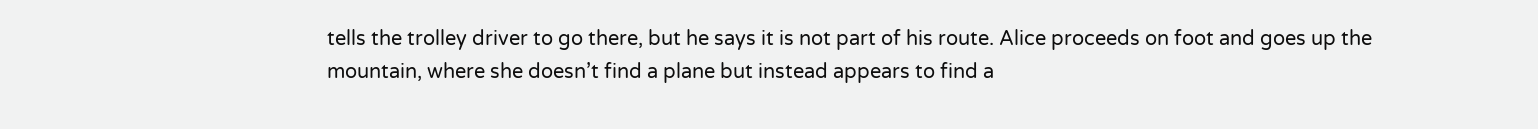tells the trolley driver to go there, but he says it is not part of his route. Alice proceeds on foot and goes up the mountain, where she doesn’t find a plane but instead appears to find a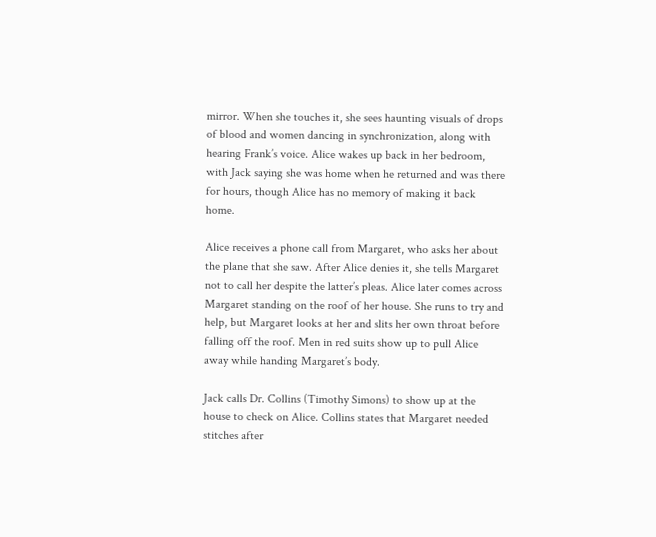mirror. When she touches it, she sees haunting visuals of drops of blood and women dancing in synchronization, along with hearing Frank’s voice. Alice wakes up back in her bedroom, with Jack saying she was home when he returned and was there for hours, though Alice has no memory of making it back home.

Alice receives a phone call from Margaret, who asks her about the plane that she saw. After Alice denies it, she tells Margaret not to call her despite the latter’s pleas. Alice later comes across Margaret standing on the roof of her house. She runs to try and help, but Margaret looks at her and slits her own throat before falling off the roof. Men in red suits show up to pull Alice away while handing Margaret’s body.

Jack calls Dr. Collins (Timothy Simons) to show up at the house to check on Alice. Collins states that Margaret needed stitches after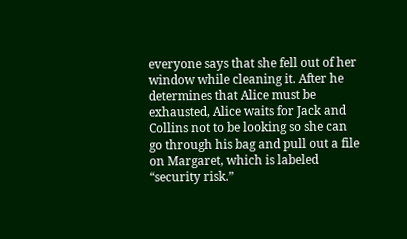everyone says that she fell out of her window while cleaning it. After he determines that Alice must be exhausted, Alice waits for Jack and Collins not to be looking so she can go through his bag and pull out a file on Margaret, which is labeled “security risk.”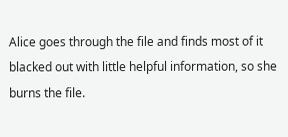Alice goes through the file and finds most of it blacked out with little helpful information, so she burns the file.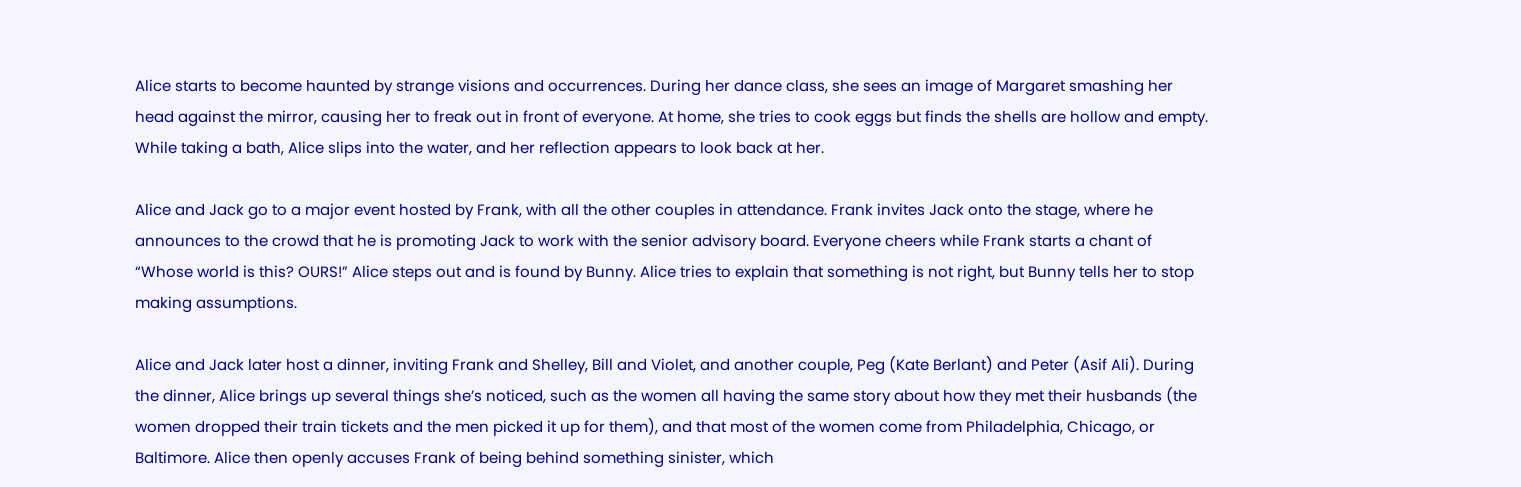Alice starts to become haunted by strange visions and occurrences. During her dance class, she sees an image of Margaret smashing her head against the mirror, causing her to freak out in front of everyone. At home, she tries to cook eggs but finds the shells are hollow and empty. While taking a bath, Alice slips into the water, and her reflection appears to look back at her.

Alice and Jack go to a major event hosted by Frank, with all the other couples in attendance. Frank invites Jack onto the stage, where he announces to the crowd that he is promoting Jack to work with the senior advisory board. Everyone cheers while Frank starts a chant of “Whose world is this? OURS!” Alice steps out and is found by Bunny. Alice tries to explain that something is not right, but Bunny tells her to stop making assumptions.

Alice and Jack later host a dinner, inviting Frank and Shelley, Bill and Violet, and another couple, Peg (Kate Berlant) and Peter (Asif Ali). During the dinner, Alice brings up several things she’s noticed, such as the women all having the same story about how they met their husbands (the women dropped their train tickets and the men picked it up for them), and that most of the women come from Philadelphia, Chicago, or Baltimore. Alice then openly accuses Frank of being behind something sinister, which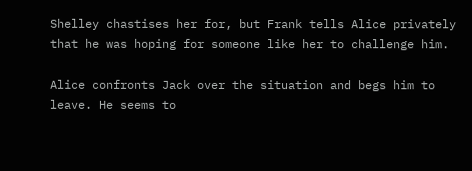Shelley chastises her for, but Frank tells Alice privately that he was hoping for someone like her to challenge him.

Alice confronts Jack over the situation and begs him to leave. He seems to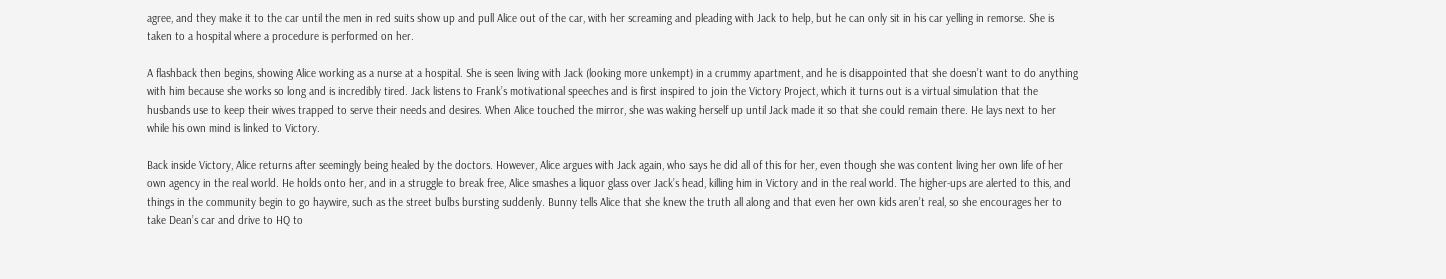agree, and they make it to the car until the men in red suits show up and pull Alice out of the car, with her screaming and pleading with Jack to help, but he can only sit in his car yelling in remorse. She is taken to a hospital where a procedure is performed on her.

A flashback then begins, showing Alice working as a nurse at a hospital. She is seen living with Jack (looking more unkempt) in a crummy apartment, and he is disappointed that she doesn’t want to do anything with him because she works so long and is incredibly tired. Jack listens to Frank’s motivational speeches and is first inspired to join the Victory Project, which it turns out is a virtual simulation that the husbands use to keep their wives trapped to serve their needs and desires. When Alice touched the mirror, she was waking herself up until Jack made it so that she could remain there. He lays next to her while his own mind is linked to Victory.

Back inside Victory, Alice returns after seemingly being healed by the doctors. However, Alice argues with Jack again, who says he did all of this for her, even though she was content living her own life of her own agency in the real world. He holds onto her, and in a struggle to break free, Alice smashes a liquor glass over Jack’s head, killing him in Victory and in the real world. The higher-ups are alerted to this, and things in the community begin to go haywire, such as the street bulbs bursting suddenly. Bunny tells Alice that she knew the truth all along and that even her own kids aren’t real, so she encourages her to take Dean’s car and drive to HQ to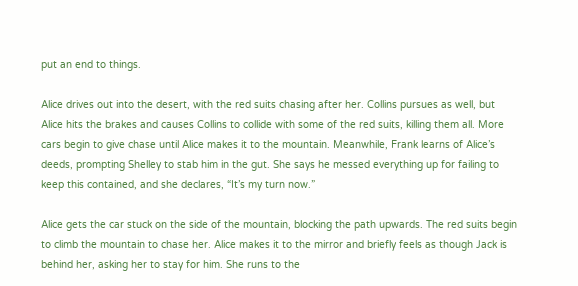put an end to things.

Alice drives out into the desert, with the red suits chasing after her. Collins pursues as well, but Alice hits the brakes and causes Collins to collide with some of the red suits, killing them all. More cars begin to give chase until Alice makes it to the mountain. Meanwhile, Frank learns of Alice’s deeds, prompting Shelley to stab him in the gut. She says he messed everything up for failing to keep this contained, and she declares, “It’s my turn now.”

Alice gets the car stuck on the side of the mountain, blocking the path upwards. The red suits begin to climb the mountain to chase her. Alice makes it to the mirror and briefly feels as though Jack is behind her, asking her to stay for him. She runs to the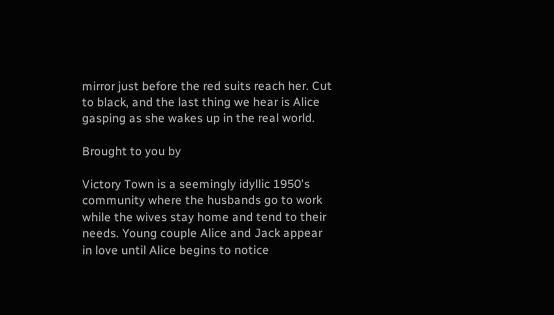mirror just before the red suits reach her. Cut to black, and the last thing we hear is Alice gasping as she wakes up in the real world.

Brought to you by

Victory Town is a seemingly idyllic 1950's community where the husbands go to work while the wives stay home and tend to their needs. Young couple Alice and Jack appear in love until Alice begins to notice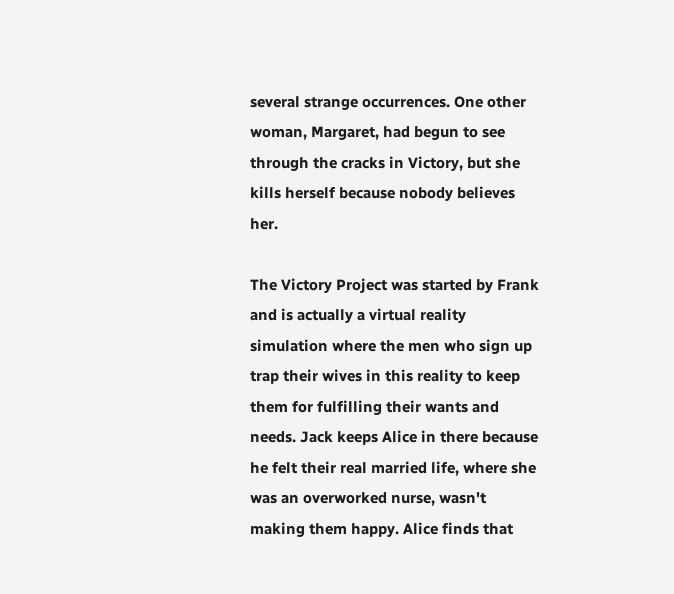several strange occurrences. One other woman, Margaret, had begun to see through the cracks in Victory, but she kills herself because nobody believes her.

The Victory Project was started by Frank and is actually a virtual reality simulation where the men who sign up trap their wives in this reality to keep them for fulfilling their wants and needs. Jack keeps Alice in there because he felt their real married life, where she was an overworked nurse, wasn't making them happy. Alice finds that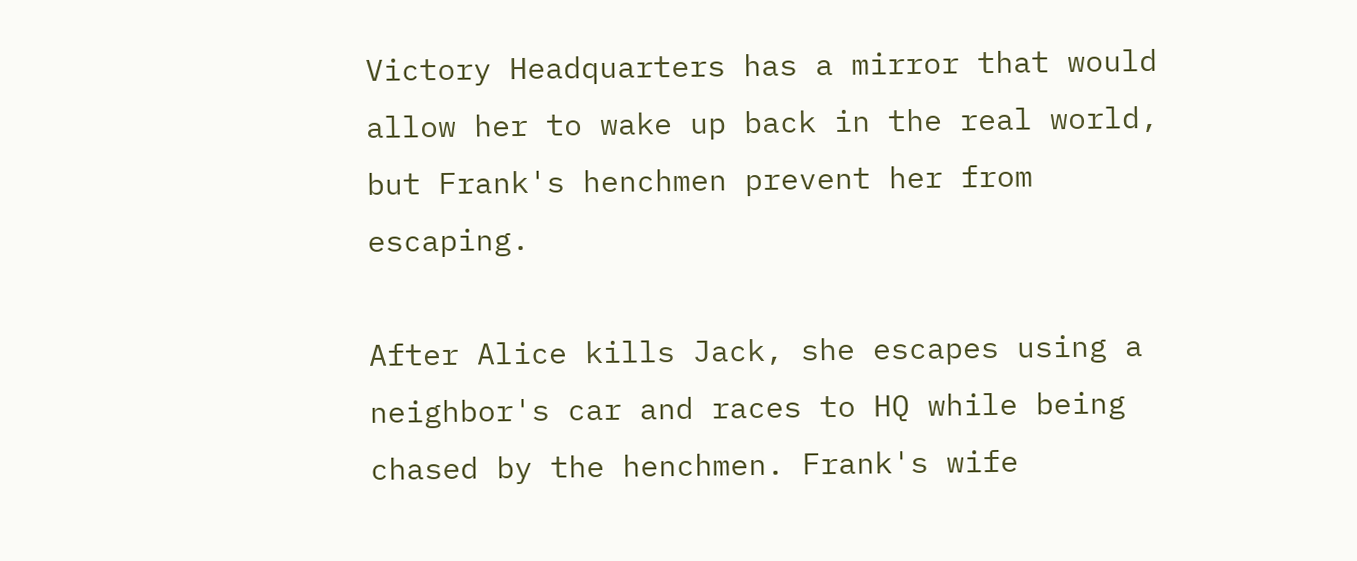Victory Headquarters has a mirror that would allow her to wake up back in the real world, but Frank's henchmen prevent her from escaping.

After Alice kills Jack, she escapes using a neighbor's car and races to HQ while being chased by the henchmen. Frank's wife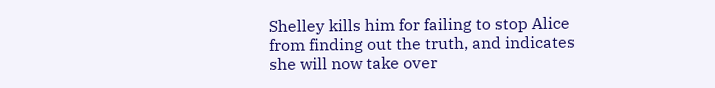Shelley kills him for failing to stop Alice from finding out the truth, and indicates she will now take over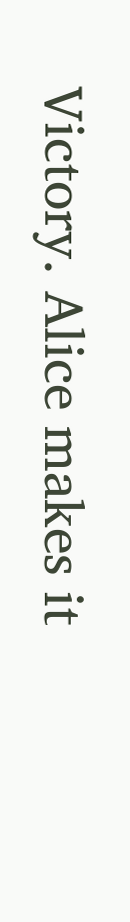Victory. Alice makes it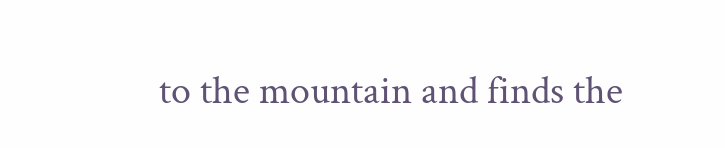to the mountain and finds the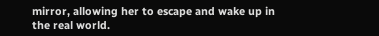mirror, allowing her to escape and wake up in the real world.